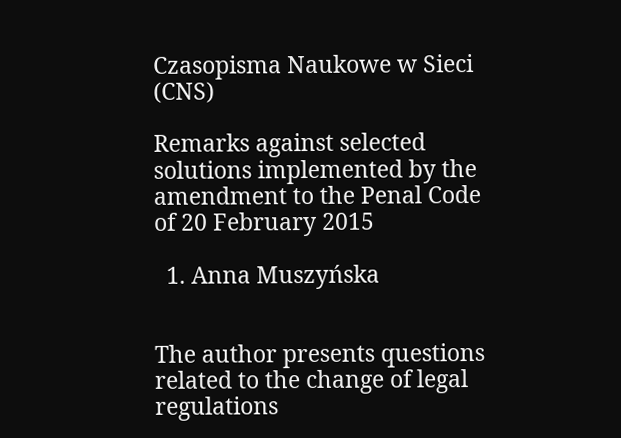Czasopisma Naukowe w Sieci (CNS)

Remarks against selected solutions implemented by the amendment to the Penal Code of 20 February 2015

  1. Anna Muszyńska


The author presents questions related to the change of legal regulations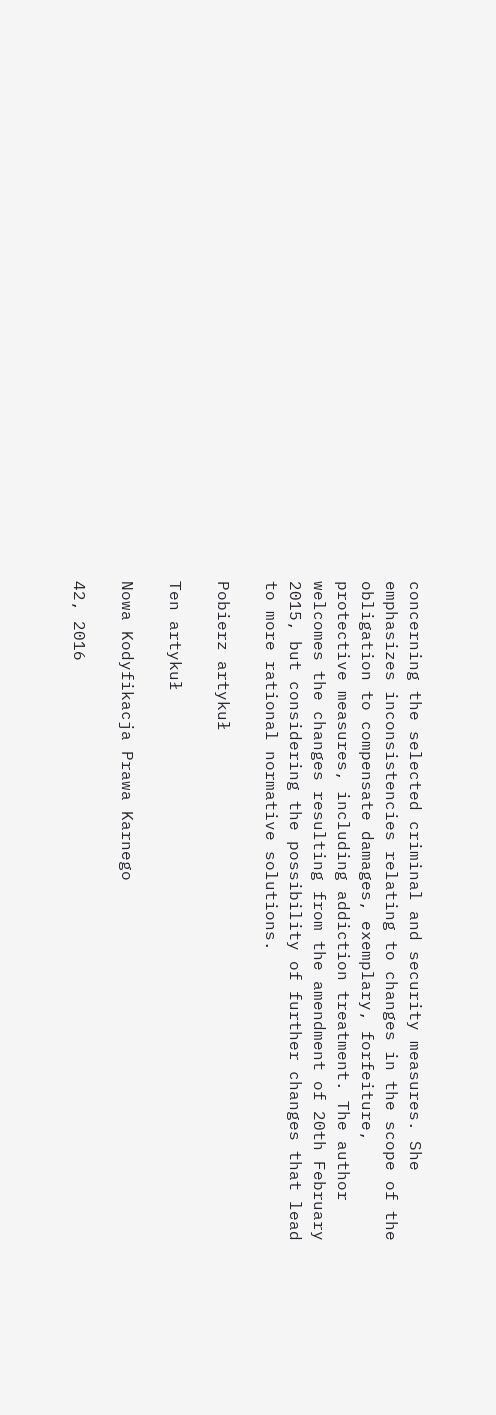concerning the selected criminal and security measures. She emphasizes inconsistencies relating to changes in the scope of the obligation to compensate damages, exemplary, forfeiture, protective measures, including addiction treatment. The author welcomes the changes resulting from the amendment of 20th February 2015, but considering the possibility of further changes that lead to more rational normative solutions.

Pobierz artykuł

Ten artykuł

Nowa Kodyfikacja Prawa Karnego

42, 2016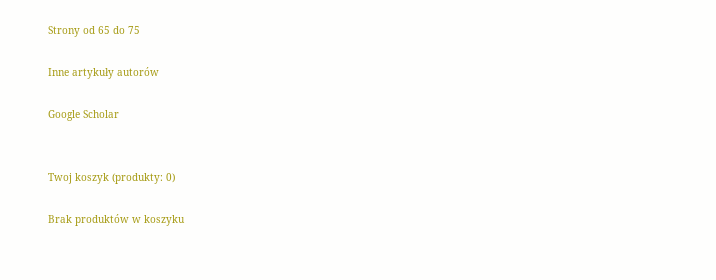Strony od 65 do 75

Inne artykuły autorów

Google Scholar


Twoj koszyk (produkty: 0)

Brak produktów w koszyku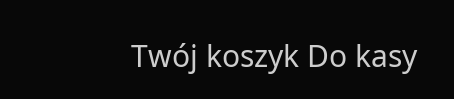Twój koszyk Do kasy